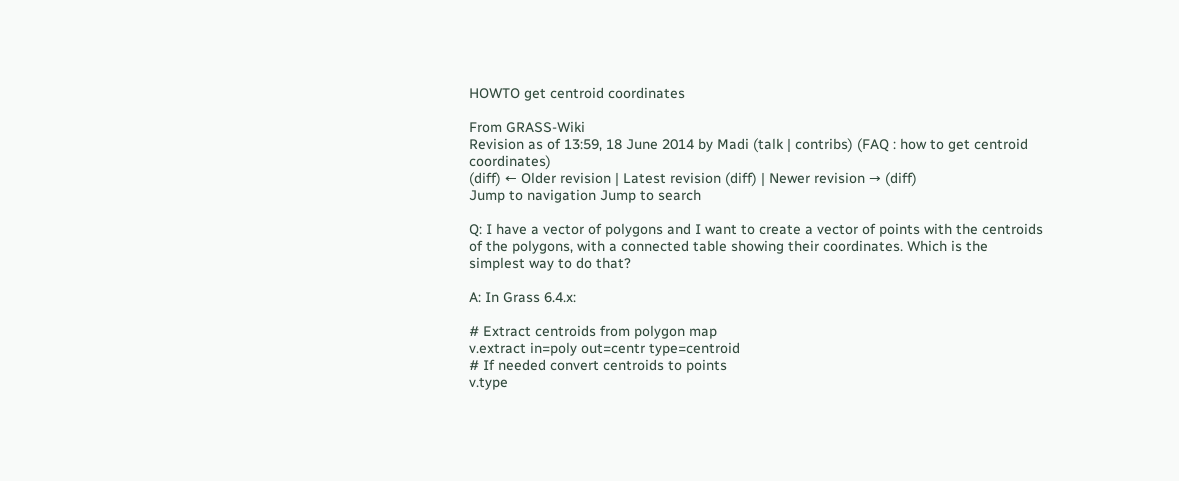HOWTO get centroid coordinates

From GRASS-Wiki
Revision as of 13:59, 18 June 2014 by Madi (talk | contribs) (FAQ : how to get centroid coordinates)
(diff) ← Older revision | Latest revision (diff) | Newer revision → (diff)
Jump to navigation Jump to search

Q: I have a vector of polygons and I want to create a vector of points with the centroids of the polygons, with a connected table showing their coordinates. Which is the simplest way to do that?

A: In Grass 6.4.x:

# Extract centroids from polygon map
v.extract in=poly out=centr type=centroid
# If needed convert centroids to points
v.type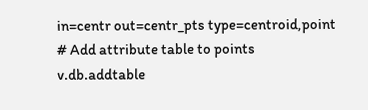in=centr out=centr_pts type=centroid,point
# Add attribute table to points
v.db.addtable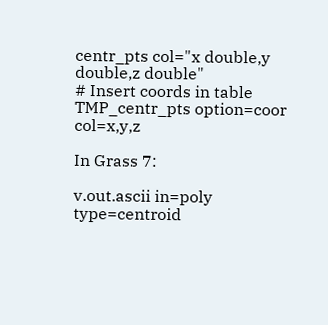centr_pts col="x double,y double,z double"
# Insert coords in table TMP_centr_pts option=coor col=x,y,z

In Grass 7:

v.out.ascii in=poly type=centroid